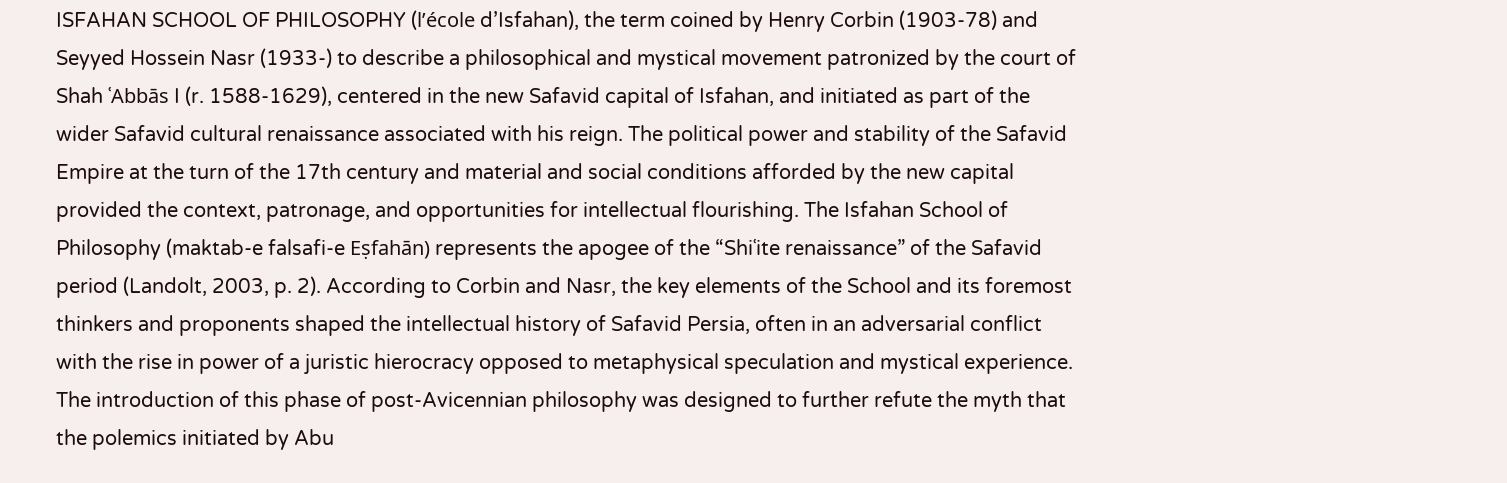ISFAHAN SCHOOL OF PHILOSOPHY (l’école d’Isfahan), the term coined by Henry Corbin (1903-78) and Seyyed Hossein Nasr (1933-) to describe a philosophical and mystical movement patronized by the court of Shah ʿAbbās I (r. 1588-1629), centered in the new Safavid capital of Isfahan, and initiated as part of the wider Safavid cultural renaissance associated with his reign. The political power and stability of the Safavid Empire at the turn of the 17th century and material and social conditions afforded by the new capital provided the context, patronage, and opportunities for intellectual flourishing. The Isfahan School of Philosophy (maktab-e falsafi-e Eṣfahān) represents the apogee of the “Shiʿite renaissance” of the Safavid period (Landolt, 2003, p. 2). According to Corbin and Nasr, the key elements of the School and its foremost thinkers and proponents shaped the intellectual history of Safavid Persia, often in an adversarial conflict with the rise in power of a juristic hierocracy opposed to metaphysical speculation and mystical experience. The introduction of this phase of post-Avicennian philosophy was designed to further refute the myth that the polemics initiated by Abu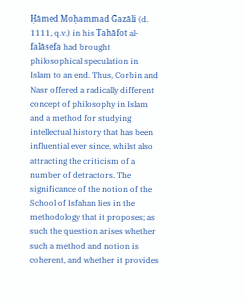Ḥāmed Moḥammad Ḡazāli (d. 1111, q.v.) in his Tahāfot al-falāsefa had brought philosophical speculation in Islam to an end. Thus, Corbin and Nasr offered a radically different concept of philosophy in Islam and a method for studying intellectual history that has been influential ever since, whilst also attracting the criticism of a number of detractors. The significance of the notion of the School of Isfahan lies in the methodology that it proposes; as such the question arises whether such a method and notion is coherent, and whether it provides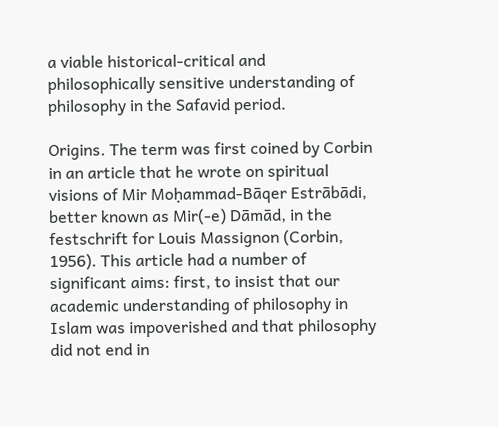a viable historical-critical and philosophically sensitive understanding of philosophy in the Safavid period.

Origins. The term was first coined by Corbin in an article that he wrote on spiritual visions of Mir Moḥammad-Bāqer Estrābādi, better known as Mir(-e) Dāmād, in the festschrift for Louis Massignon (Corbin, 1956). This article had a number of significant aims: first, to insist that our academic understanding of philosophy in Islam was impoverished and that philosophy did not end in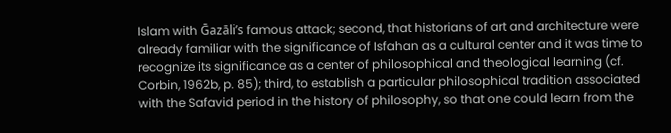Islam with Ḡazāli’s famous attack; second, that historians of art and architecture were already familiar with the significance of Isfahan as a cultural center and it was time to recognize its significance as a center of philosophical and theological learning (cf. Corbin, 1962b, p. 85); third, to establish a particular philosophical tradition associated with the Safavid period in the history of philosophy, so that one could learn from the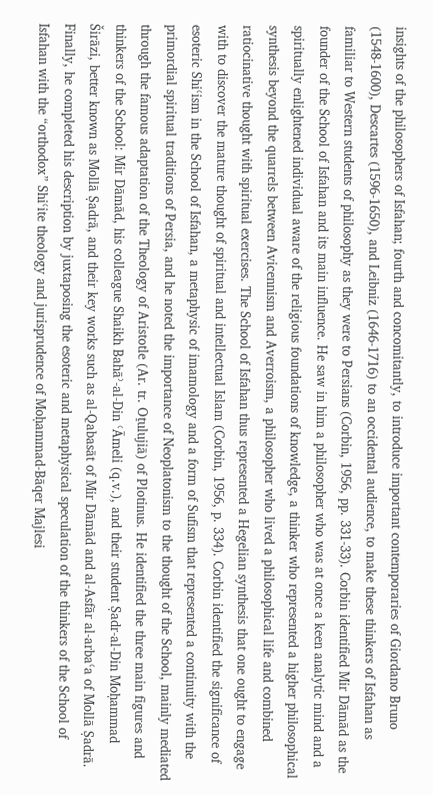insights of the philosophers of Isfahan; fourth and concomitantly, to introduce important contemporaries of Giordano Bruno (1548-1600), Descartes (1596-1650), and Leibniz (1646-1716) to an occidental audience, to make these thinkers of Isfahan as familiar to Western students of philosophy as they were to Persians (Corbin, 1956, pp. 331-33). Corbin identified Mir Dāmād as the founder of the School of Isfahan and its main influence. He saw in him a philosopher who was at once a keen analytic mind and a spiritually enlightened individual aware of the religious foundations of knowledge, a thinker who represented a higher philosophical synthesis beyond the quarrels between Avicennism and Averroism, a philosopher who lived a philosophical life and combined ratiocinative thought with spiritual exercises. The School of Isfahan thus represented a Hegelian synthesis that one ought to engage with to discover the mature thought of spiritual and intellectual Islam (Corbin, 1956, p. 334). Corbin identified the significance of esoteric Shiʿism in the School of Isfahan, a metaphysic of imamology and a form of Sufism that represented a continuity with the primordial spiritual traditions of Persia, and he noted the importance of Neoplatonism to the thought of the School, mainly mediated through the famous adaptation of the Theology of Aristotle (Ar. tr. Oṯulujiā) of Plotinus. He identified the three main figures and thinkers of the School: Mir Dāmād, his colleague Shaikh Bahāʾ-al-Din ʿĀmeli (q.v.), and their student Ṣadr-al-Din Moḥammad Širāzi, better known as Mollā Ṣadrā, and their key works such as al-Qabasāt of Mir Dāmād and al-Asfār al-arbaʿa of Mollā Ṣadrā. Finally, he completed his description by juxtaposing the esoteric and metaphysical speculation of the thinkers of the School of Isfahan with the “orthodox” Shiʿite theology and jurisprudence of Moḥammad-Bāqer Majlesi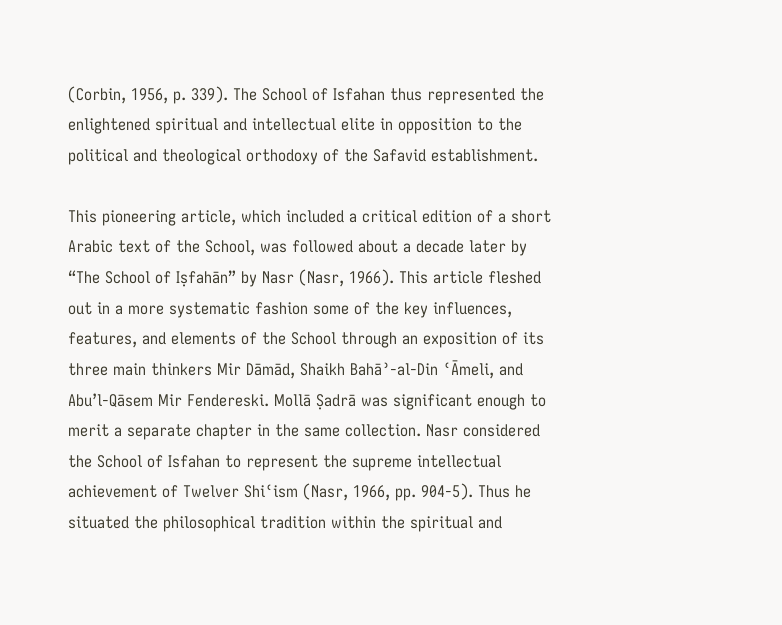(Corbin, 1956, p. 339). The School of Isfahan thus represented the enlightened spiritual and intellectual elite in opposition to the political and theological orthodoxy of the Safavid establishment.

This pioneering article, which included a critical edition of a short Arabic text of the School, was followed about a decade later by “The School of Iṣfahān” by Nasr (Nasr, 1966). This article fleshed out in a more systematic fashion some of the key influences, features, and elements of the School through an exposition of its three main thinkers Mir Dāmād, Shaikh Bahāʾ-al-Din ʿĀmeli, and Abu’l-Qāsem Mir Fendereski. Mollā Ṣadrā was significant enough to merit a separate chapter in the same collection. Nasr considered the School of Isfahan to represent the supreme intellectual achievement of Twelver Shiʿism (Nasr, 1966, pp. 904-5). Thus he situated the philosophical tradition within the spiritual and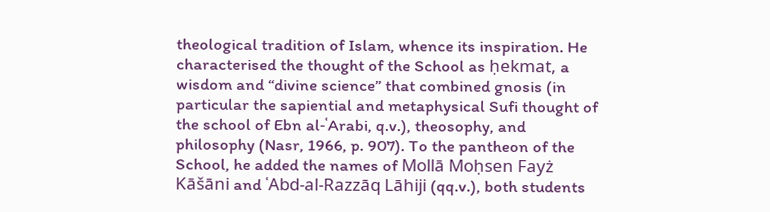theological tradition of Islam, whence its inspiration. He characterised the thought of the School as ḥekmat, a wisdom and “divine science” that combined gnosis (in particular the sapiential and metaphysical Sufi thought of the school of Ebn al-ʿArabi, q.v.), theosophy, and philosophy (Nasr, 1966, p. 907). To the pantheon of the School, he added the names of Mollā Moḥsen Fayż Kāšāni and ʿAbd-al-Razzāq Lāhiji (qq.v.), both students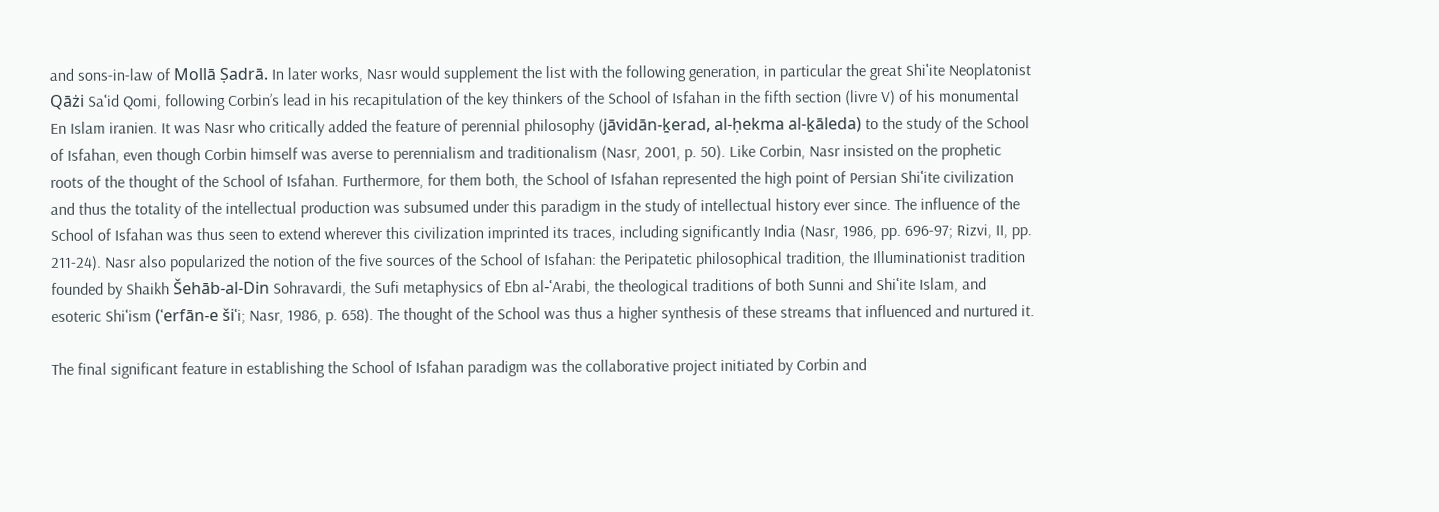and sons-in-law of Mollā Ṣadrā. In later works, Nasr would supplement the list with the following generation, in particular the great Shiʿite Neoplatonist Qāżi Saʿid Qomi, following Corbin’s lead in his recapitulation of the key thinkers of the School of Isfahan in the fifth section (livre V) of his monumental En Islam iranien. It was Nasr who critically added the feature of perennial philosophy (jāvidān-ḵerad, al-ḥekma al-ḵāleda) to the study of the School of Isfahan, even though Corbin himself was averse to perennialism and traditionalism (Nasr, 2001, p. 50). Like Corbin, Nasr insisted on the prophetic roots of the thought of the School of Isfahan. Furthermore, for them both, the School of Isfahan represented the high point of Persian Shiʿite civilization and thus the totality of the intellectual production was subsumed under this paradigm in the study of intellectual history ever since. The influence of the School of Isfahan was thus seen to extend wherever this civilization imprinted its traces, including significantly India (Nasr, 1986, pp. 696-97; Rizvi, II, pp. 211-24). Nasr also popularized the notion of the five sources of the School of Isfahan: the Peripatetic philosophical tradition, the Illuminationist tradition founded by Shaikh Šehāb-al-Din Sohravardi, the Sufi metaphysics of Ebn al-ʿArabi, the theological traditions of both Sunni and Shiʿite Islam, and esoteric Shiʿism (ʿerfān-e šiʿi; Nasr, 1986, p. 658). The thought of the School was thus a higher synthesis of these streams that influenced and nurtured it.

The final significant feature in establishing the School of Isfahan paradigm was the collaborative project initiated by Corbin and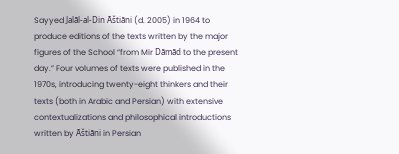Sayyed Jalāl-al-Din Āštiāni (d. 2005) in 1964 to produce editions of the texts written by the major figures of the School “from Mir Dāmād to the present day.” Four volumes of texts were published in the 1970s, introducing twenty-eight thinkers and their texts (both in Arabic and Persian) with extensive contextualizations and philosophical introductions written by Āštiāni in Persian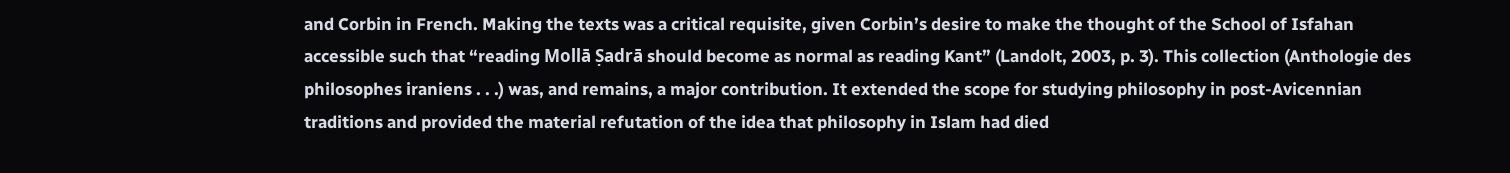and Corbin in French. Making the texts was a critical requisite, given Corbin’s desire to make the thought of the School of Isfahan accessible such that “reading Mollā Ṣadrā should become as normal as reading Kant” (Landolt, 2003, p. 3). This collection (Anthologie des philosophes iraniens . . .) was, and remains, a major contribution. It extended the scope for studying philosophy in post-Avicennian traditions and provided the material refutation of the idea that philosophy in Islam had died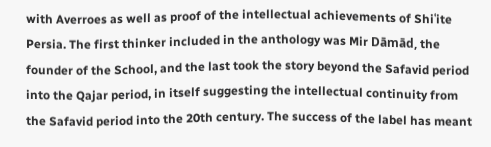with Averroes as well as proof of the intellectual achievements of Shiʿite Persia. The first thinker included in the anthology was Mir Dāmād, the founder of the School, and the last took the story beyond the Safavid period into the Qajar period, in itself suggesting the intellectual continuity from the Safavid period into the 20th century. The success of the label has meant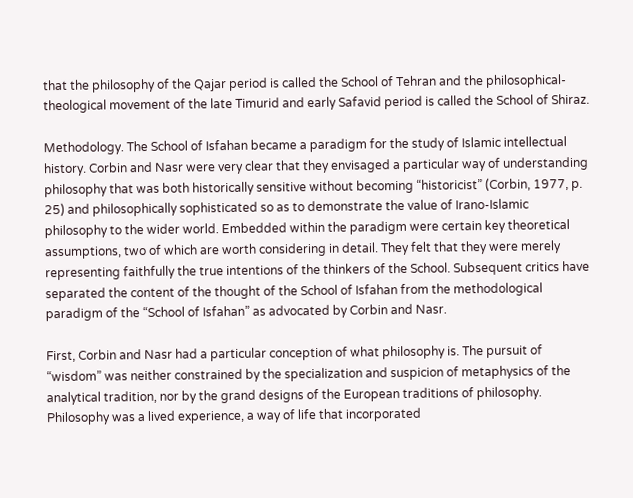that the philosophy of the Qajar period is called the School of Tehran and the philosophical-theological movement of the late Timurid and early Safavid period is called the School of Shiraz.

Methodology. The School of Isfahan became a paradigm for the study of Islamic intellectual history. Corbin and Nasr were very clear that they envisaged a particular way of understanding philosophy that was both historically sensitive without becoming “historicist” (Corbin, 1977, p. 25) and philosophically sophisticated so as to demonstrate the value of Irano-Islamic philosophy to the wider world. Embedded within the paradigm were certain key theoretical assumptions, two of which are worth considering in detail. They felt that they were merely representing faithfully the true intentions of the thinkers of the School. Subsequent critics have separated the content of the thought of the School of Isfahan from the methodological paradigm of the “School of Isfahan” as advocated by Corbin and Nasr.

First, Corbin and Nasr had a particular conception of what philosophy is. The pursuit of “wisdom” was neither constrained by the specialization and suspicion of metaphysics of the analytical tradition, nor by the grand designs of the European traditions of philosophy. Philosophy was a lived experience, a way of life that incorporated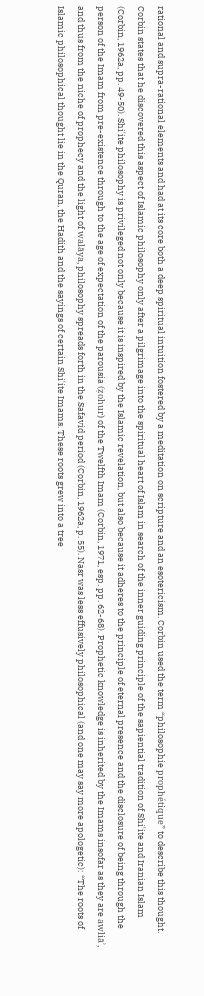rational and supra-rational elements and had at its core both a deep spiritual intuition fostered by a meditation on scripture and an esotericism. Corbin used the term “philosophie prophétique” to describe this thought. Corbin states that he discovered this aspect of Islamic philosophy only after a pilgrimage into the spiritual heart of Islam in search of the inner guiding principle of the sapiential tradition of Shiʿite and Iranian Islam (Corbin, 1962a, pp. 49-50). Shiʿite philosophy is privileged not only because it is inspired by the Islamic revelation, but also because it adheres to the principle of eternal presence and the disclosure of being through the person of the Imam from pre-existence through to the age of expectation of the parousia (ẓohur) of the Twelfth Imam (Corbin, 1971, esp. pp. 62-68). Prophetic knowledge is inherited by the Imams insofar as they are awliāʾ, and thus from the niche of prophecy and the light of walāya, philosophy spreads forth in the Safavid period (Corbin, 1962a, p. 55). Nasr was less effusively philosophical (and one may say more apologetic): “The roots of Islamic philosophical thought lie in the Quran, the Hadith and the sayings of certain Shiʿite Imams. These roots grew into a tree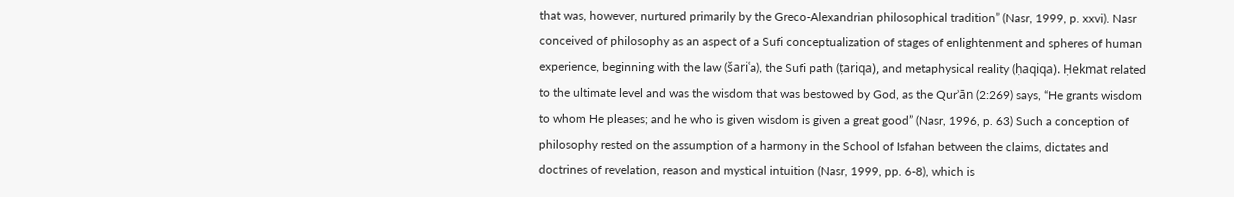that was, however, nurtured primarily by the Greco-Alexandrian philosophical tradition” (Nasr, 1999, p. xxvi). Nasr conceived of philosophy as an aspect of a Sufi conceptualization of stages of enlightenment and spheres of human experience, beginning with the law (šariʿa), the Sufi path (ṭariqa), and metaphysical reality (ḥaqiqa). Ḥekmat related to the ultimate level and was the wisdom that was bestowed by God, as the Qurʾān (2:269) says, “He grants wisdom to whom He pleases; and he who is given wisdom is given a great good” (Nasr, 1996, p. 63) Such a conception of philosophy rested on the assumption of a harmony in the School of Isfahan between the claims, dictates and doctrines of revelation, reason and mystical intuition (Nasr, 1999, pp. 6-8), which is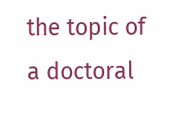the topic of a doctoral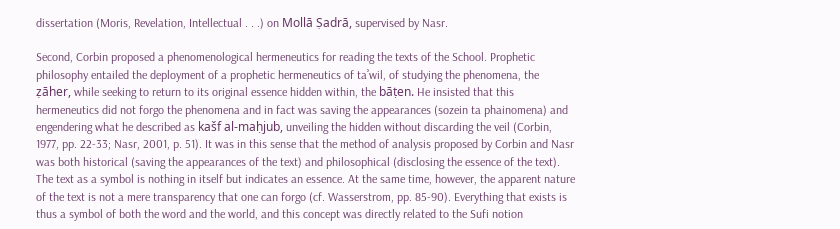dissertation (Moris, Revelation, Intellectual . . .) on Mollā Ṣadrā, supervised by Nasr.

Second, Corbin proposed a phenomenological hermeneutics for reading the texts of the School. Prophetic philosophy entailed the deployment of a prophetic hermeneutics of taʾwil, of studying the phenomena, the ẓāher, while seeking to return to its original essence hidden within, the bāṭen. He insisted that this hermeneutics did not forgo the phenomena and in fact was saving the appearances (sozein ta phainomena) and engendering what he described as kašf al-maḥjub, unveiling the hidden without discarding the veil (Corbin, 1977, pp. 22-33; Nasr, 2001, p. 51). It was in this sense that the method of analysis proposed by Corbin and Nasr was both historical (saving the appearances of the text) and philosophical (disclosing the essence of the text). The text as a symbol is nothing in itself but indicates an essence. At the same time, however, the apparent nature of the text is not a mere transparency that one can forgo (cf. Wasserstrom, pp. 85-90). Everything that exists is thus a symbol of both the word and the world, and this concept was directly related to the Sufi notion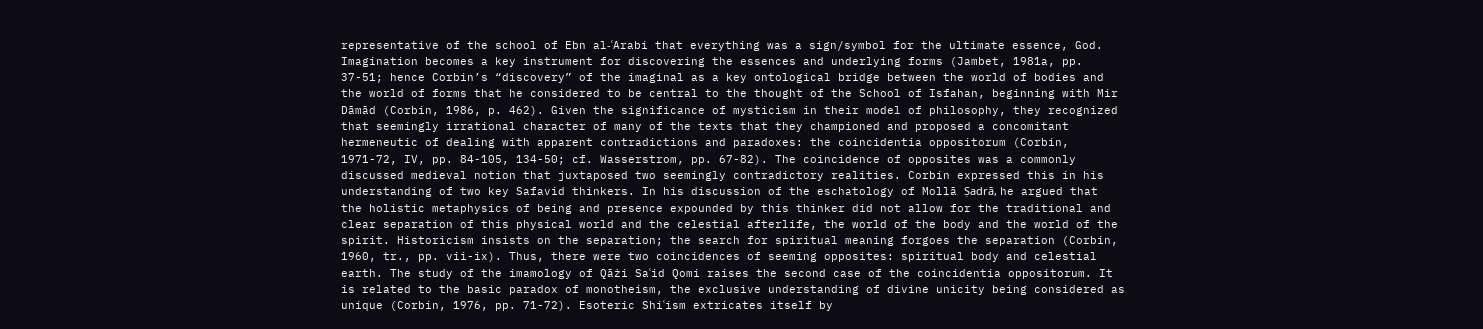representative of the school of Ebn al-ʿArabi that everything was a sign/symbol for the ultimate essence, God. Imagination becomes a key instrument for discovering the essences and underlying forms (Jambet, 1981a, pp. 37-51; hence Corbin’s “discovery” of the imaginal as a key ontological bridge between the world of bodies and the world of forms that he considered to be central to the thought of the School of Isfahan, beginning with Mir Dāmād (Corbin, 1986, p. 462). Given the significance of mysticism in their model of philosophy, they recognized that seemingly irrational character of many of the texts that they championed and proposed a concomitant hermeneutic of dealing with apparent contradictions and paradoxes: the coincidentia oppositorum (Corbin, 1971-72, IV, pp. 84-105, 134-50; cf. Wasserstrom, pp. 67-82). The coincidence of opposites was a commonly discussed medieval notion that juxtaposed two seemingly contradictory realities. Corbin expressed this in his understanding of two key Safavid thinkers. In his discussion of the eschatology of Mollā Ṣadrā, he argued that the holistic metaphysics of being and presence expounded by this thinker did not allow for the traditional and clear separation of this physical world and the celestial afterlife, the world of the body and the world of the spirit. Historicism insists on the separation; the search for spiritual meaning forgoes the separation (Corbin, 1960, tr., pp. vii-ix). Thus, there were two coincidences of seeming opposites: spiritual body and celestial earth. The study of the imamology of Qāżi Saʿid Qomi raises the second case of the coincidentia oppositorum. It is related to the basic paradox of monotheism, the exclusive understanding of divine unicity being considered as unique (Corbin, 1976, pp. 71-72). Esoteric Shiʿism extricates itself by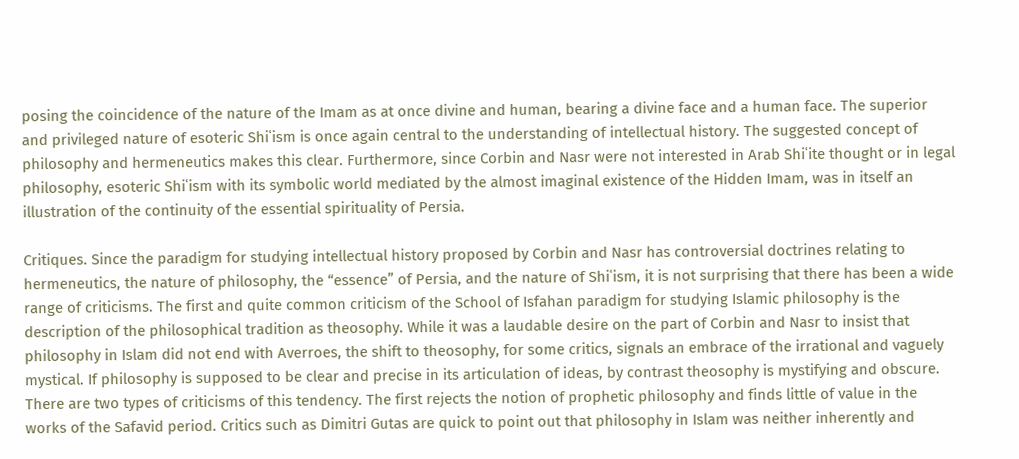posing the coincidence of the nature of the Imam as at once divine and human, bearing a divine face and a human face. The superior and privileged nature of esoteric Shiʿism is once again central to the understanding of intellectual history. The suggested concept of philosophy and hermeneutics makes this clear. Furthermore, since Corbin and Nasr were not interested in Arab Shiʿite thought or in legal philosophy, esoteric Shiʿism with its symbolic world mediated by the almost imaginal existence of the Hidden Imam, was in itself an illustration of the continuity of the essential spirituality of Persia.

Critiques. Since the paradigm for studying intellectual history proposed by Corbin and Nasr has controversial doctrines relating to hermeneutics, the nature of philosophy, the “essence” of Persia, and the nature of Shiʿism, it is not surprising that there has been a wide range of criticisms. The first and quite common criticism of the School of Isfahan paradigm for studying Islamic philosophy is the description of the philosophical tradition as theosophy. While it was a laudable desire on the part of Corbin and Nasr to insist that philosophy in Islam did not end with Averroes, the shift to theosophy, for some critics, signals an embrace of the irrational and vaguely mystical. If philosophy is supposed to be clear and precise in its articulation of ideas, by contrast theosophy is mystifying and obscure. There are two types of criticisms of this tendency. The first rejects the notion of prophetic philosophy and finds little of value in the works of the Safavid period. Critics such as Dimitri Gutas are quick to point out that philosophy in Islam was neither inherently and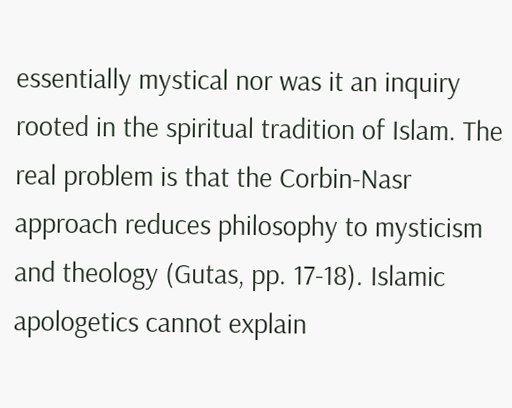essentially mystical nor was it an inquiry rooted in the spiritual tradition of Islam. The real problem is that the Corbin-Nasr approach reduces philosophy to mysticism and theology (Gutas, pp. 17-18). Islamic apologetics cannot explain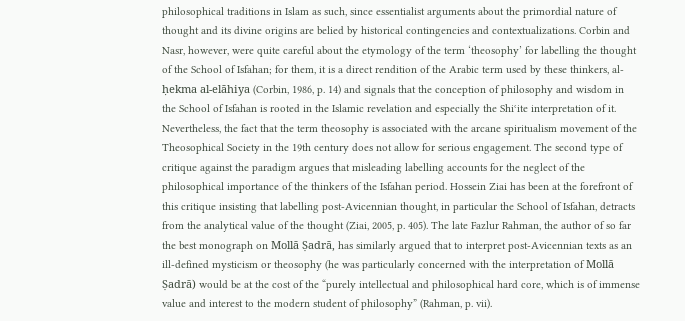philosophical traditions in Islam as such, since essentialist arguments about the primordial nature of thought and its divine origins are belied by historical contingencies and contextualizations. Corbin and Nasr, however, were quite careful about the etymology of the term ‘theosophy’ for labelling the thought of the School of Isfahan; for them, it is a direct rendition of the Arabic term used by these thinkers, al-ḥekma al-elāhiya (Corbin, 1986, p. 14) and signals that the conception of philosophy and wisdom in the School of Isfahan is rooted in the Islamic revelation and especially the Shiʿite interpretation of it. Nevertheless, the fact that the term theosophy is associated with the arcane spiritualism movement of the Theosophical Society in the 19th century does not allow for serious engagement. The second type of critique against the paradigm argues that misleading labelling accounts for the neglect of the philosophical importance of the thinkers of the Isfahan period. Hossein Ziai has been at the forefront of this critique insisting that labelling post-Avicennian thought, in particular the School of Isfahan, detracts from the analytical value of the thought (Ziai, 2005, p. 405). The late Fazlur Rahman, the author of so far the best monograph on Mollā Ṣadrā, has similarly argued that to interpret post-Avicennian texts as an ill-defined mysticism or theosophy (he was particularly concerned with the interpretation of Mollā Ṣadrā) would be at the cost of the “purely intellectual and philosophical hard core, which is of immense value and interest to the modern student of philosophy” (Rahman, p. vii).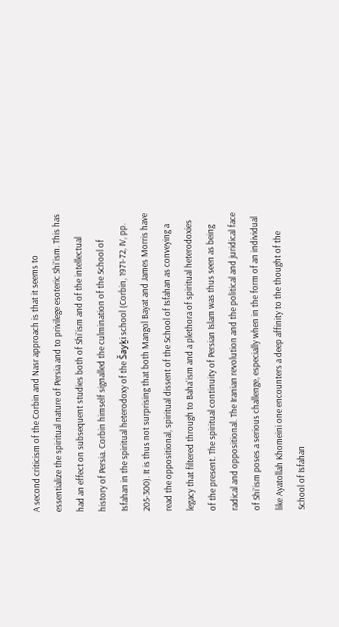A second criticism of the Corbin and Nasr approach is that it seems to essentialize the spiritual nature of Persia and to privilege esoteric Shiʿism. This has had an effect on subsequent studies both of Shiʿism and of the intellectual history of Persia. Corbin himself signalled the culmination of the School of Isfahan in the spiritual heterodoxy of the Šayḵi school (Corbin, 1971-72, IV, pp. 205-300). It is thus not surprising that both Mangol Bayat and James Morris have read the oppositional, spiritual dissent of the School of Isfahan as conveying a legacy that filtered through to Bahaʾism and a plethora of spiritual heterodoxies of the present. The spiritual continuity of Persian Islam was thus seen as being radical and oppositional. The Iranian revolution and the political and juridical face of Shiʿism poses a serious challenge, especially when in the form of an individual like Ayatollah Khomeini one encounters a deep affinity to the thought of the School of Isfahan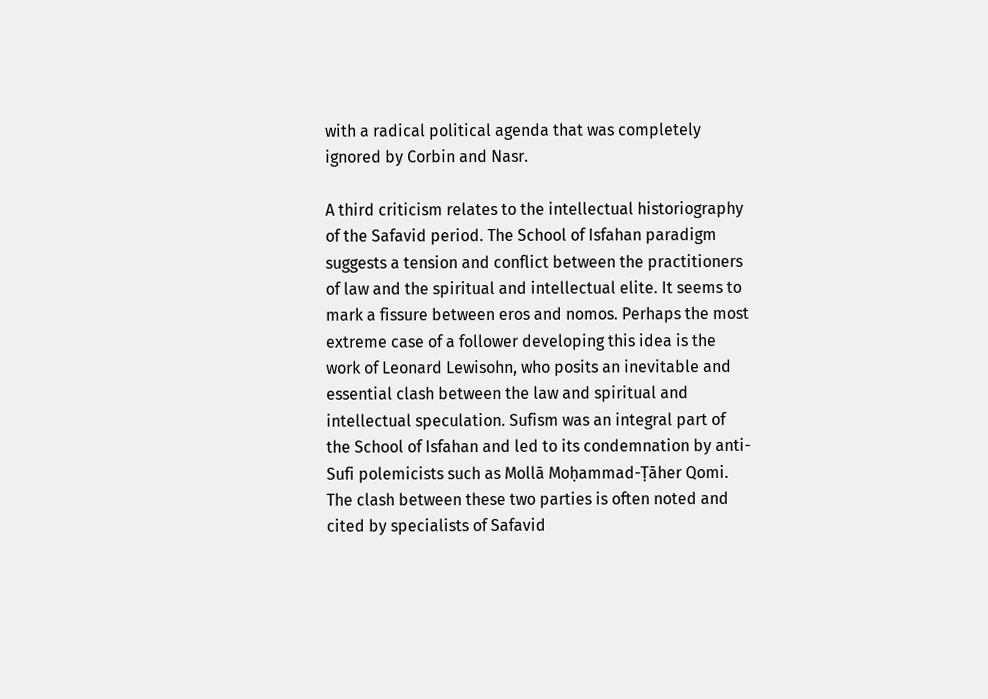with a radical political agenda that was completely ignored by Corbin and Nasr.

A third criticism relates to the intellectual historiography of the Safavid period. The School of Isfahan paradigm suggests a tension and conflict between the practitioners of law and the spiritual and intellectual elite. It seems to mark a fissure between eros and nomos. Perhaps the most extreme case of a follower developing this idea is the work of Leonard Lewisohn, who posits an inevitable and essential clash between the law and spiritual and intellectual speculation. Sufism was an integral part of the School of Isfahan and led to its condemnation by anti-Sufi polemicists such as Mollā Moḥammad-Ṭāher Qomi. The clash between these two parties is often noted and cited by specialists of Safavid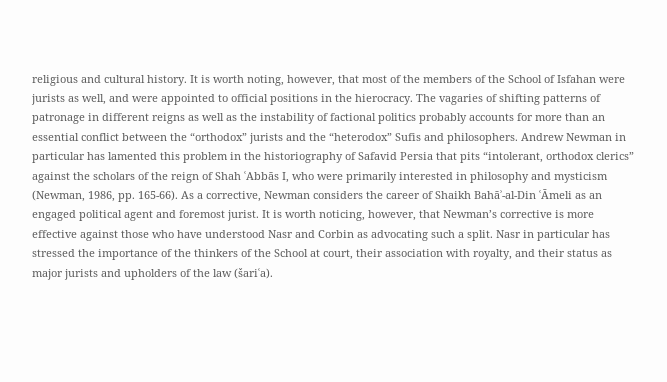religious and cultural history. It is worth noting, however, that most of the members of the School of Isfahan were jurists as well, and were appointed to official positions in the hierocracy. The vagaries of shifting patterns of patronage in different reigns as well as the instability of factional politics probably accounts for more than an essential conflict between the “orthodox” jurists and the “heterodox” Sufis and philosophers. Andrew Newman in particular has lamented this problem in the historiography of Safavid Persia that pits “intolerant, orthodox clerics” against the scholars of the reign of Shah ʿAbbās I, who were primarily interested in philosophy and mysticism (Newman, 1986, pp. 165-66). As a corrective, Newman considers the career of Shaikh Bahāʾ-al-Din ʿĀmeli as an engaged political agent and foremost jurist. It is worth noticing, however, that Newman’s corrective is more effective against those who have understood Nasr and Corbin as advocating such a split. Nasr in particular has stressed the importance of the thinkers of the School at court, their association with royalty, and their status as major jurists and upholders of the law (šariʿa).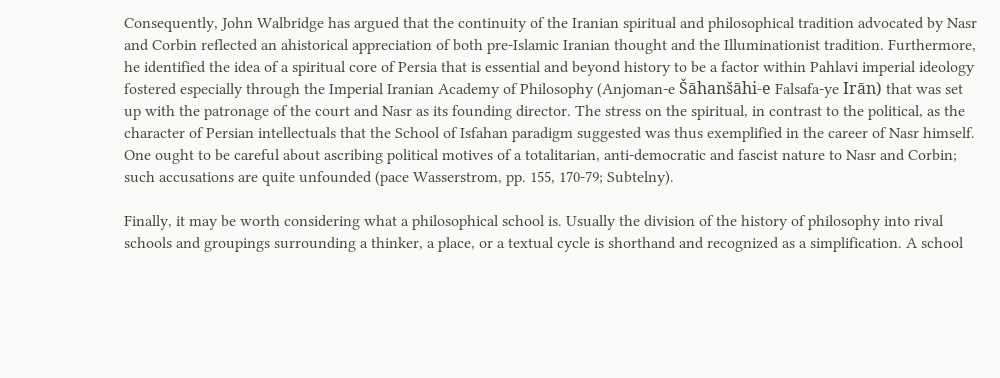Consequently, John Walbridge has argued that the continuity of the Iranian spiritual and philosophical tradition advocated by Nasr and Corbin reflected an ahistorical appreciation of both pre-Islamic Iranian thought and the Illuminationist tradition. Furthermore, he identified the idea of a spiritual core of Persia that is essential and beyond history to be a factor within Pahlavi imperial ideology fostered especially through the Imperial Iranian Academy of Philosophy (Anjoman-e Šāhanšāhi-e Falsafa-ye Irān) that was set up with the patronage of the court and Nasr as its founding director. The stress on the spiritual, in contrast to the political, as the character of Persian intellectuals that the School of Isfahan paradigm suggested was thus exemplified in the career of Nasr himself. One ought to be careful about ascribing political motives of a totalitarian, anti-democratic and fascist nature to Nasr and Corbin; such accusations are quite unfounded (pace Wasserstrom, pp. 155, 170-79; Subtelny).

Finally, it may be worth considering what a philosophical school is. Usually the division of the history of philosophy into rival schools and groupings surrounding a thinker, a place, or a textual cycle is shorthand and recognized as a simplification. A school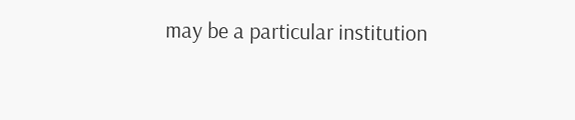may be a particular institution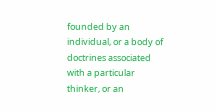founded by an individual, or a body of doctrines associated with a particular thinker, or an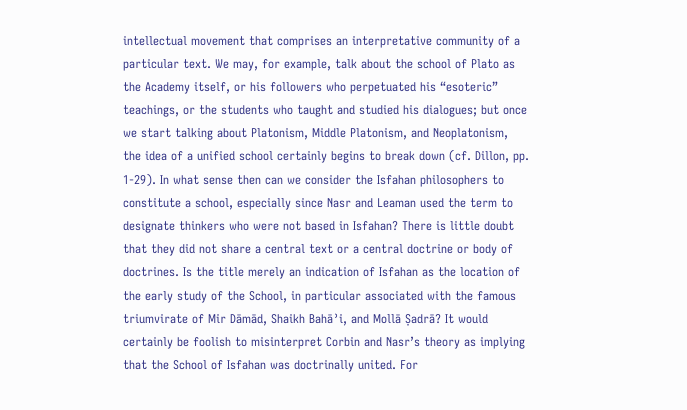intellectual movement that comprises an interpretative community of a particular text. We may, for example, talk about the school of Plato as the Academy itself, or his followers who perpetuated his “esoteric” teachings, or the students who taught and studied his dialogues; but once we start talking about Platonism, Middle Platonism, and Neoplatonism, the idea of a unified school certainly begins to break down (cf. Dillon, pp. 1-29). In what sense then can we consider the Isfahan philosophers to constitute a school, especially since Nasr and Leaman used the term to designate thinkers who were not based in Isfahan? There is little doubt that they did not share a central text or a central doctrine or body of doctrines. Is the title merely an indication of Isfahan as the location of the early study of the School, in particular associated with the famous triumvirate of Mir Dāmād, Shaikh Bahāʾi, and Mollā Ṣadrā? It would certainly be foolish to misinterpret Corbin and Nasr’s theory as implying that the School of Isfahan was doctrinally united. For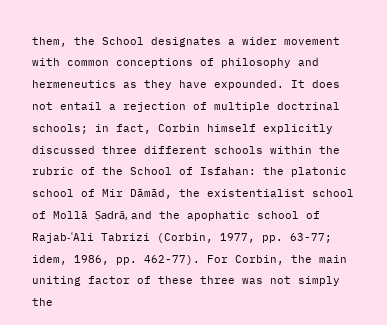them, the School designates a wider movement with common conceptions of philosophy and hermeneutics as they have expounded. It does not entail a rejection of multiple doctrinal schools; in fact, Corbin himself explicitly discussed three different schools within the rubric of the School of Isfahan: the platonic school of Mir Dāmād, the existentialist school of Mollā Ṣadrā, and the apophatic school of Rajab-ʿAli Tabrizi (Corbin, 1977, pp. 63-77; idem, 1986, pp. 462-77). For Corbin, the main uniting factor of these three was not simply the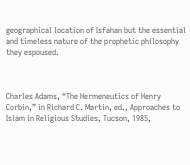geographical location of Isfahan but the essential and timeless nature of the prophetic philosophy they espoused.



Charles Adams, “The Hermeneutics of Henry Corbin,” in Richard C. Martin, ed., Approaches to Islam in Religious Studies, Tucson, 1985,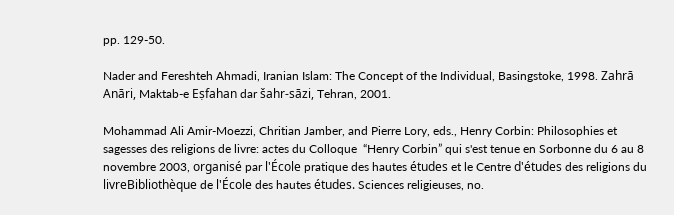pp. 129-50.

Nader and Fereshteh Ahmadi, Iranian Islam: The Concept of the Individual, Basingstoke, 1998. Zahrā Anāri, Maktab-e Eṣfahan dar šahr-sāzi, Tehran, 2001.

Mohammad Ali Amir-Moezzi, Chritian Jamber, and Pierre Lory, eds., Henry Corbin: Philosophies et sagesses des religions de livre: actes du Colloque  “Henry Corbin” qui s'est tenue en Sorbonne du 6 au 8 novembre 2003, organisé par l'École pratique des hautes études et le Centre d'études des religions du livreBibliothèque de l'École des hautes études. Sciences religieuses, no.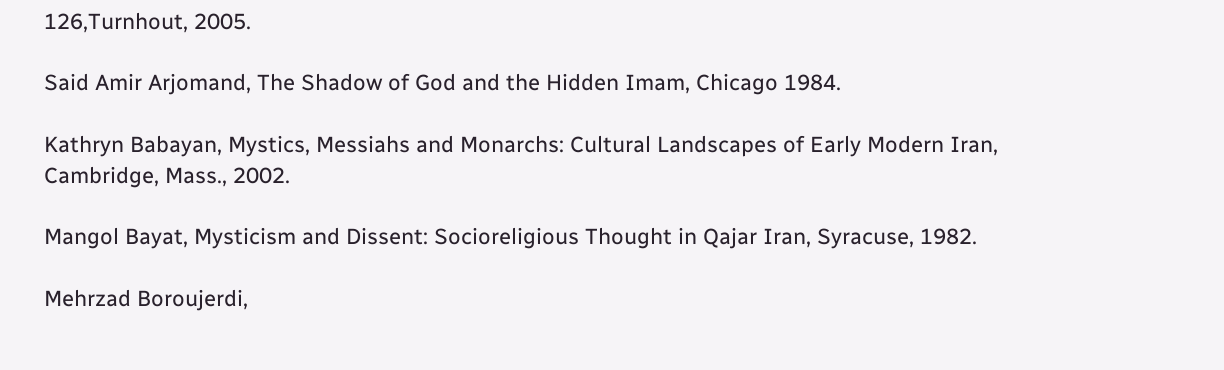126,Turnhout, 2005.

Said Amir Arjomand, The Shadow of God and the Hidden Imam, Chicago 1984.

Kathryn Babayan, Mystics, Messiahs and Monarchs: Cultural Landscapes of Early Modern Iran, Cambridge, Mass., 2002.

Mangol Bayat, Mysticism and Dissent: Socioreligious Thought in Qajar Iran, Syracuse, 1982.

Mehrzad Boroujerdi,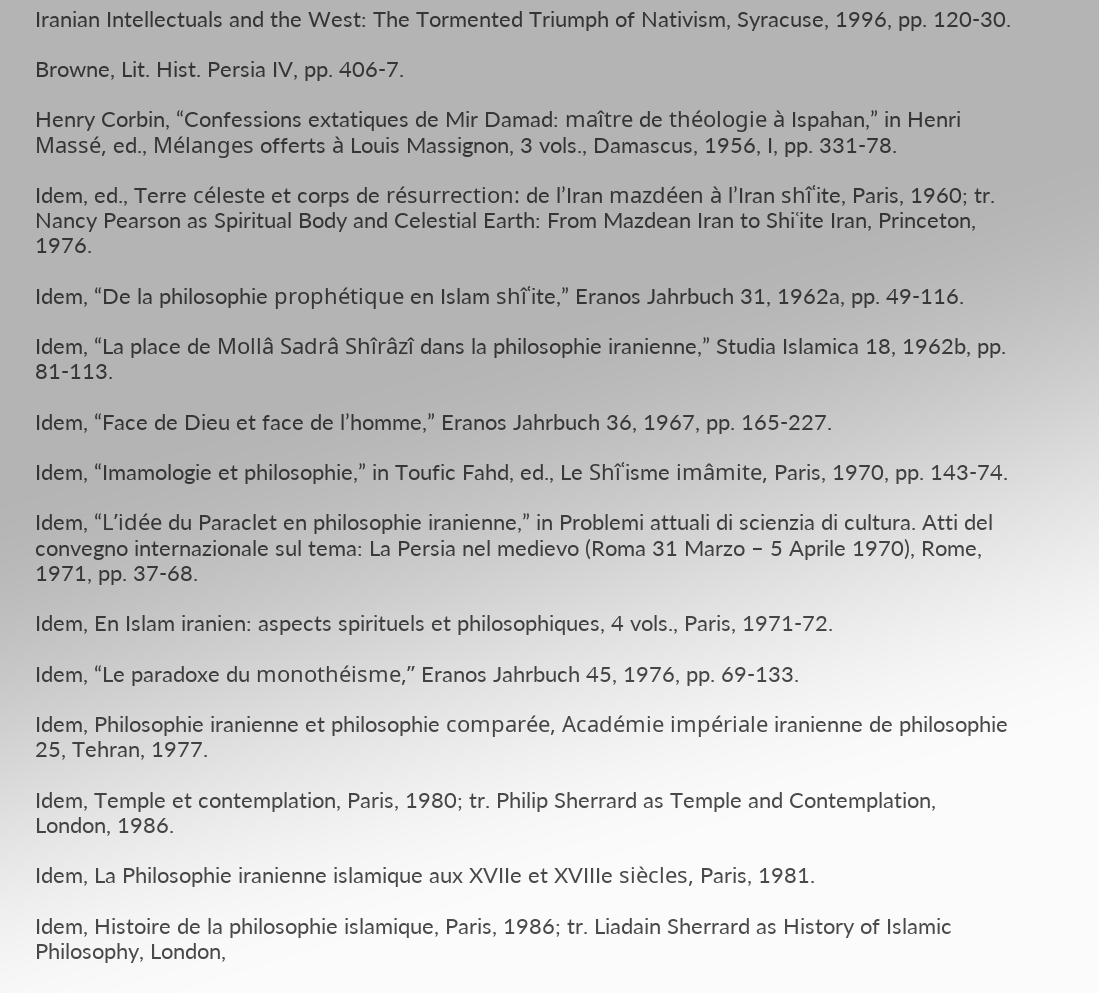Iranian Intellectuals and the West: The Tormented Triumph of Nativism, Syracuse, 1996, pp. 120-30.

Browne, Lit. Hist. Persia IV, pp. 406-7.

Henry Corbin, “Confessions extatiques de Mir Damad: maître de théologie à Ispahan,” in Henri Massé, ed., Mélanges offerts à Louis Massignon, 3 vols., Damascus, 1956, I, pp. 331-78.

Idem, ed., Terre céleste et corps de résurrection: de l’Iran mazdéen à l’Iran shîʿite, Paris, 1960; tr. Nancy Pearson as Spiritual Body and Celestial Earth: From Mazdean Iran to Shiʿite Iran, Princeton, 1976.

Idem, “De la philosophie prophétique en Islam shîʿite,” Eranos Jahrbuch 31, 1962a, pp. 49-116.

Idem, “La place de Mollâ Sadrâ Shîrâzî dans la philosophie iranienne,” Studia Islamica 18, 1962b, pp. 81-113.

Idem, “Face de Dieu et face de l’homme,” Eranos Jahrbuch 36, 1967, pp. 165-227.

Idem, “Imamologie et philosophie,” in Toufic Fahd, ed., Le Shîʿisme imâmite, Paris, 1970, pp. 143-74.

Idem, “L’idée du Paraclet en philosophie iranienne,” in Problemi attuali di scienzia di cultura. Atti del convegno internazionale sul tema: La Persia nel medievo (Roma 31 Marzo – 5 Aprile 1970), Rome, 1971, pp. 37-68.

Idem, En Islam iranien: aspects spirituels et philosophiques, 4 vols., Paris, 1971-72.

Idem, “Le paradoxe du monothéisme,” Eranos Jahrbuch 45, 1976, pp. 69-133.

Idem, Philosophie iranienne et philosophie comparée, Académie impériale iranienne de philosophie 25, Tehran, 1977.

Idem, Temple et contemplation, Paris, 1980; tr. Philip Sherrard as Temple and Contemplation, London, 1986.

Idem, La Philosophie iranienne islamique aux XVIIe et XVIIIe siècles, Paris, 1981.

Idem, Histoire de la philosophie islamique, Paris, 1986; tr. Liadain Sherrard as History of Islamic Philosophy, London,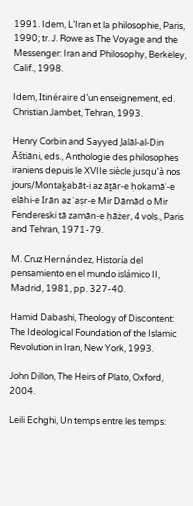1991. Idem, L’Iran et la philosophie, Paris, 1990; tr. J. Rowe as The Voyage and the Messenger: Iran and Philosophy, Berkeley, Calif., 1998.

Idem, Itinéraire d’un enseignement, ed. Christian Jambet, Tehran, 1993.

Henry Corbin and Sayyed Jalāl-al-Din Āštiāni, eds., Anthologie des philosophes iraniens depuis le XVIIe siècle jusqu’à nos jours/Montaḵabāt-i az āṯār-e ḥokamāʾ-e elāhi-e Irān az ʿaṣr-e Mir Dāmād o Mir Fendereski tā zamān-e ḥāżer, 4 vols., Paris and Tehran, 1971-79.

M. Cruz Hernández, Historía del pensamiento en el mundo islámico II, Madrid, 1981, pp. 327-40.

Hamid Dabashi, Theology of Discontent: The Ideological Foundation of the Islamic Revolution in Iran, New York, 1993.

John Dillon, The Heirs of Plato, Oxford, 2004.

Leili Echghi, Un temps entre les temps: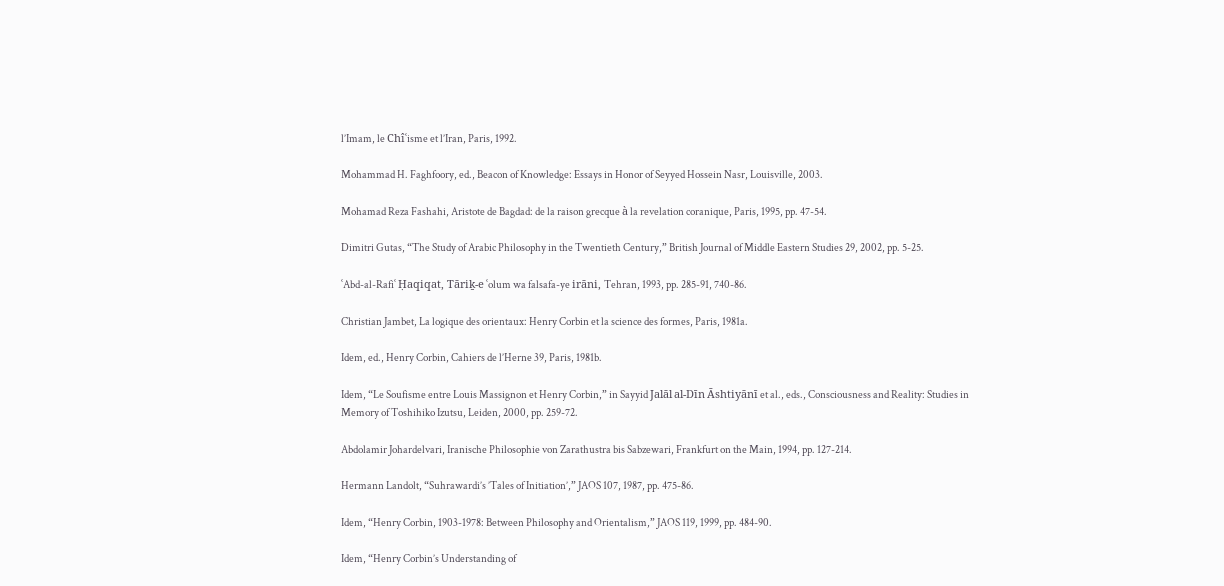l’Imam, le Chîʿisme et l’Iran, Paris, 1992.

Mohammad H. Faghfoory, ed., Beacon of Knowledge: Essays in Honor of Seyyed Hossein Nasr, Louisville, 2003.

Mohamad Reza Fashahi, Aristote de Bagdad: de la raison grecque à la revelation coranique, Paris, 1995, pp. 47-54.

Dimitri Gutas, “The Study of Arabic Philosophy in the Twentieth Century,” British Journal of Middle Eastern Studies 29, 2002, pp. 5-25.

ʿAbd-al-Rafiʿ Ḥaqiqat, Tāriḵ-e ʿolum wa falsafa-ye irāni, Tehran, 1993, pp. 285-91, 740-86.

Christian Jambet, La logique des orientaux: Henry Corbin et la science des formes, Paris, 1981a.

Idem, ed., Henry Corbin, Cahiers de l’Herne 39, Paris, 1981b.

Idem, “Le Soufisme entre Louis Massignon et Henry Corbin,” in Sayyid Jalāl al-Dīn Āshtiyānī et al., eds., Consciousness and Reality: Studies in Memory of Toshihiko Izutsu, Leiden, 2000, pp. 259-72.

Abdolamir Johardelvari, Iranische Philosophie von Zarathustra bis Sabzewari, Frankfurt on the Main, 1994, pp. 127-214.

Hermann Landolt, “Suhrawardi’s ’Tales of Initiation’,” JAOS 107, 1987, pp. 475-86.

Idem, “Henry Corbin, 1903-1978: Between Philosophy and Orientalism,” JAOS 119, 1999, pp. 484-90.

Idem, “Henry Corbin’s Understanding of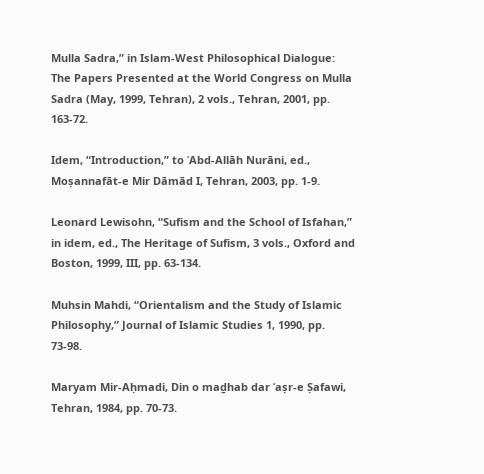Mulla Sadra,” in Islam-West Philosophical Dialogue: The Papers Presented at the World Congress on Mulla Sadra (May, 1999, Tehran), 2 vols., Tehran, 2001, pp. 163-72.

Idem, “Introduction,” to ʿAbd-Allāh Nurāni, ed., Moṣannafāt-e Mir Dāmād I, Tehran, 2003, pp. 1-9.

Leonard Lewisohn, “Sufism and the School of Isfahan,” in idem, ed., The Heritage of Sufism, 3 vols., Oxford and Boston, 1999, III, pp. 63-134.

Muhsin Mahdi, “Orientalism and the Study of Islamic Philosophy,” Journal of Islamic Studies 1, 1990, pp. 73-98.

Maryam Mir-Aḥmadi, Din o maḏhab dar ʿaṣr-e Ṣafawi, Tehran, 1984, pp. 70-73.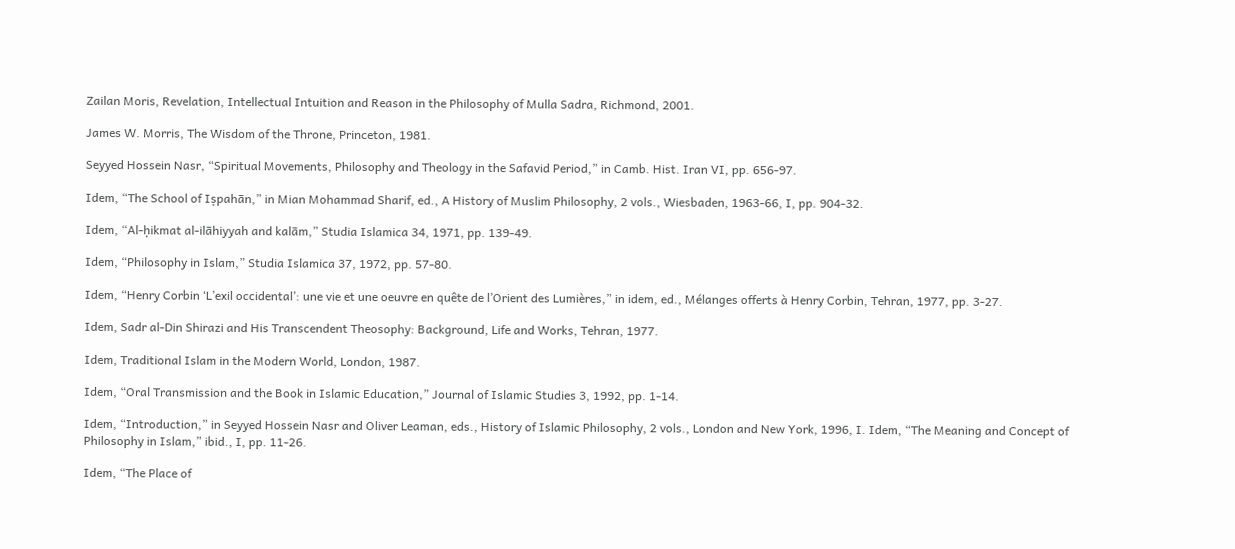Zailan Moris, Revelation, Intellectual Intuition and Reason in the Philosophy of Mulla Sadra, Richmond, 2001.

James W. Morris, The Wisdom of the Throne, Princeton, 1981.

Seyyed Hossein Nasr, “Spiritual Movements, Philosophy and Theology in the Safavid Period,” in Camb. Hist. Iran VI, pp. 656-97.

Idem, “The School of Iṣpahān,” in Mian Mohammad Sharif, ed., A History of Muslim Philosophy, 2 vols., Wiesbaden, 1963-66, I, pp. 904-32.

Idem, “Al-ḥikmat al-ilāhiyyah and kalām,” Studia Islamica 34, 1971, pp. 139-49.

Idem, “Philosophy in Islam,” Studia Islamica 37, 1972, pp. 57-80.

Idem, “Henry Corbin ‘L’exil occidental’: une vie et une oeuvre en quête de l’Orient des Lumières,” in idem, ed., Mélanges offerts à Henry Corbin, Tehran, 1977, pp. 3-27.

Idem, Sadr al-Din Shirazi and His Transcendent Theosophy: Background, Life and Works, Tehran, 1977.

Idem, Traditional Islam in the Modern World, London, 1987.

Idem, “Oral Transmission and the Book in Islamic Education,” Journal of Islamic Studies 3, 1992, pp. 1-14.

Idem, “Introduction,” in Seyyed Hossein Nasr and Oliver Leaman, eds., History of Islamic Philosophy, 2 vols., London and New York, 1996, I. Idem, “The Meaning and Concept of Philosophy in Islam,” ibid., I, pp. 11-26.

Idem, “The Place of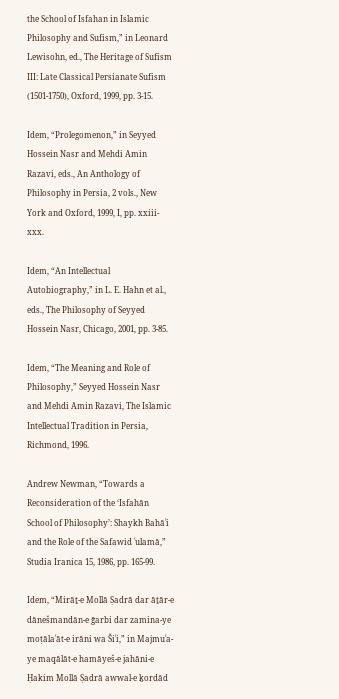the School of Isfahan in Islamic Philosophy and Sufism,” in Leonard Lewisohn, ed., The Heritage of Sufism III: Late Classical Persianate Sufism (1501-1750), Oxford, 1999, pp. 3-15.

Idem, “Prolegomenon,” in Seyyed Hossein Nasr and Mehdi Amin Razavi, eds., An Anthology of Philosophy in Persia, 2 vols., New York and Oxford, 1999, I, pp. xxiii-xxx.

Idem, “An Intellectual Autobiography,” in L. E. Hahn et al., eds., The Philosophy of Seyyed Hossein Nasr, Chicago, 2001, pp. 3-85.

Idem, “The Meaning and Role of Philosophy,” Seyyed Hossein Nasr and Mehdi Amin Razavi, The Islamic Intellectual Tradition in Persia, Richmond, 1996.

Andrew Newman, “Towards a Reconsideration of the ‘Isfahān School of Philosophy’: Shaykh Bahāʾi and the Role of the Safawid ʿulamā,” Studia Iranica 15, 1986, pp. 165-99.

Idem, “Mirāṯ-e Mollā Ṣadrā dar āṯār-e dānešmandān-e ḡarbi dar zamina-ye moṭālaʿāt-e irāni wa Šiʿi,” in Majmuʿa-ye maqālāt-e hamāyeš-e jahāni-e Ḥakim Mollā Ṣadrā awwal-e ḵordād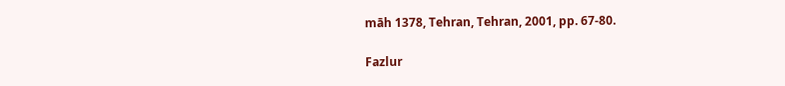māh 1378, Tehran, Tehran, 2001, pp. 67-80.

Fazlur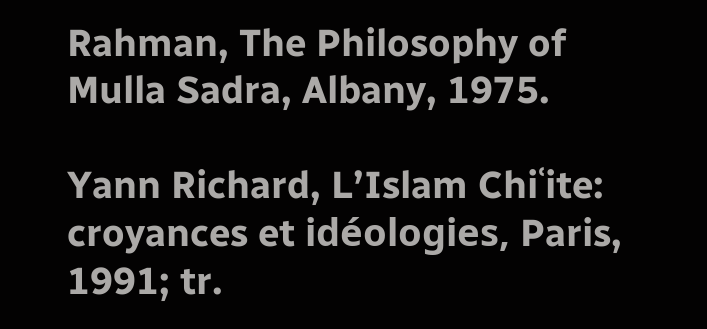Rahman, The Philosophy of Mulla Sadra, Albany, 1975.

Yann Richard, L’Islam Chiʿite: croyances et idéologies, Paris, 1991; tr.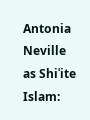Antonia Neville as Shiʿite Islam: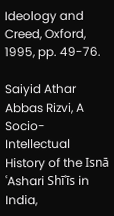Ideology and Creed, Oxford, 1995, pp. 49-76.

Saiyid Athar Abbas Rizvi, A Socio-Intellectual History of the Isnā ʿAshari Shīʿīs in India,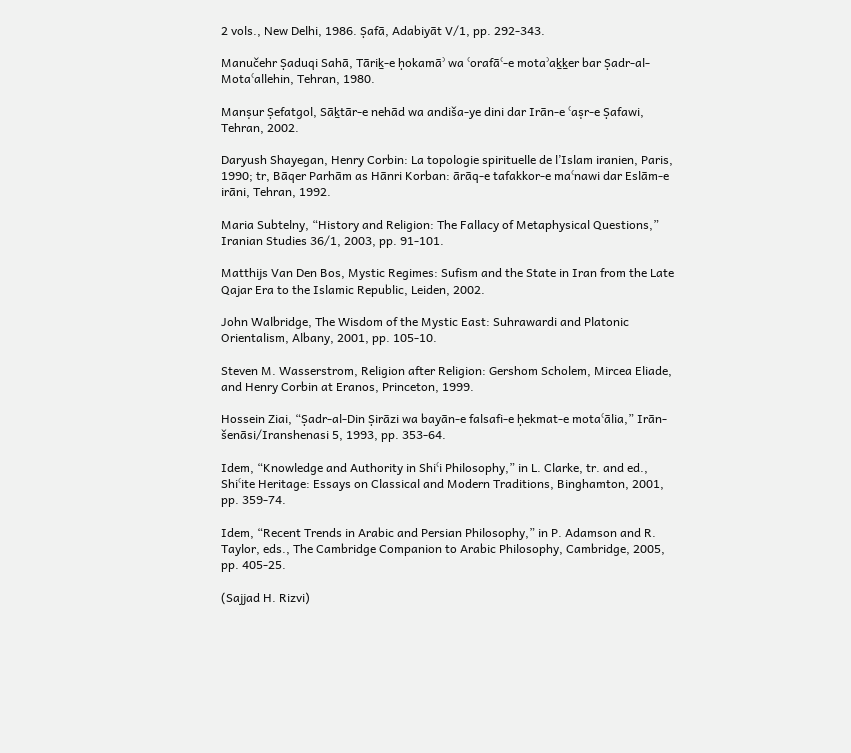2 vols., New Delhi, 1986. Ṣafā, Adabiyāt V/1, pp. 292-343.

Manučehr Ṣaduqi Sahā, Tāriḵ-e ḥokamāʾ wa ʿorafāʿ-e motaʾaḵḵer bar Ṣadr-al-Motaʿallehin, Tehran, 1980.

Manṣur Ṣefatgol, Sāḵtār-e nehād wa andiša-ye dini dar Irān-e ʿaṣr-e Ṣafawi, Tehran, 2002.

Daryush Shayegan, Henry Corbin: La topologie spirituelle de l’Islam iranien, Paris, 1990; tr, Bāqer Parhām as Hānri Korban: ārāq-e tafakkor-e maʿnawi dar Eslām-e irāni, Tehran, 1992.

Maria Subtelny, “History and Religion: The Fallacy of Metaphysical Questions,” Iranian Studies 36/1, 2003, pp. 91-101.

Matthijs Van Den Bos, Mystic Regimes: Sufism and the State in Iran from the Late Qajar Era to the Islamic Republic, Leiden, 2002.

John Walbridge, The Wisdom of the Mystic East: Suhrawardi and Platonic Orientalism, Albany, 2001, pp. 105-10.

Steven M. Wasserstrom, Religion after Religion: Gershom Scholem, Mircea Eliade, and Henry Corbin at Eranos, Princeton, 1999.

Hossein Ziai, “Ṣadr-al-Din Ṣirāzi wa bayān-e falsafi-e ḥekmat-e motaʿālia,” Irān-šenāsi/Iranshenasi 5, 1993, pp. 353-64.

Idem, “Knowledge and Authority in Shiʿi Philosophy,” in L. Clarke, tr. and ed., Shiʿite Heritage: Essays on Classical and Modern Traditions, Binghamton, 2001, pp. 359-74.

Idem, “Recent Trends in Arabic and Persian Philosophy,” in P. Adamson and R. Taylor, eds., The Cambridge Companion to Arabic Philosophy, Cambridge, 2005, pp. 405-25.

(Sajjad H. Rizvi)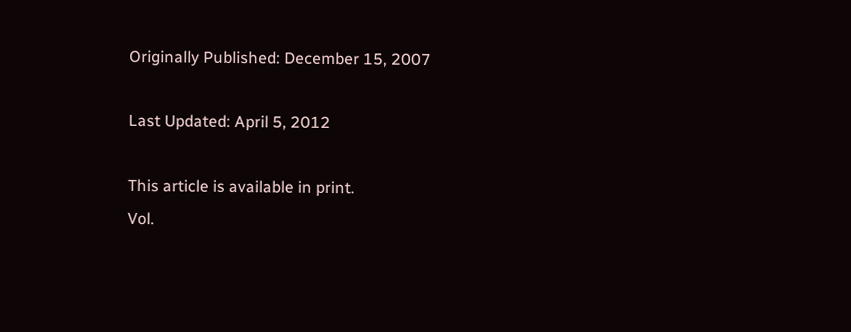Originally Published: December 15, 2007

Last Updated: April 5, 2012

This article is available in print.
Vol.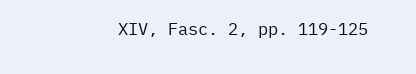XIV, Fasc. 2, pp. 119-125